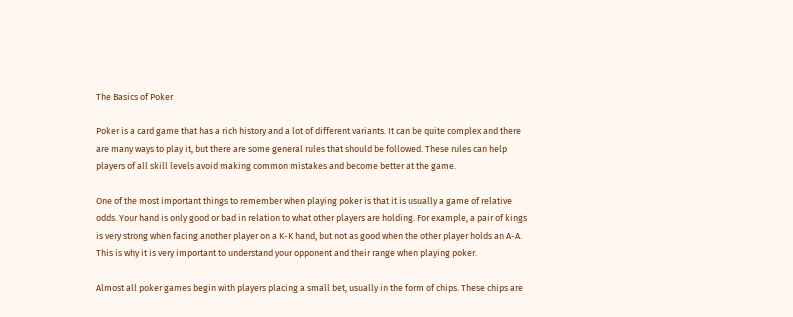The Basics of Poker

Poker is a card game that has a rich history and a lot of different variants. It can be quite complex and there are many ways to play it, but there are some general rules that should be followed. These rules can help players of all skill levels avoid making common mistakes and become better at the game.

One of the most important things to remember when playing poker is that it is usually a game of relative odds. Your hand is only good or bad in relation to what other players are holding. For example, a pair of kings is very strong when facing another player on a K-K hand, but not as good when the other player holds an A-A. This is why it is very important to understand your opponent and their range when playing poker.

Almost all poker games begin with players placing a small bet, usually in the form of chips. These chips are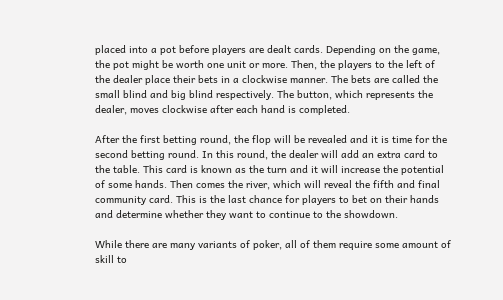placed into a pot before players are dealt cards. Depending on the game, the pot might be worth one unit or more. Then, the players to the left of the dealer place their bets in a clockwise manner. The bets are called the small blind and big blind respectively. The button, which represents the dealer, moves clockwise after each hand is completed.

After the first betting round, the flop will be revealed and it is time for the second betting round. In this round, the dealer will add an extra card to the table. This card is known as the turn and it will increase the potential of some hands. Then comes the river, which will reveal the fifth and final community card. This is the last chance for players to bet on their hands and determine whether they want to continue to the showdown.

While there are many variants of poker, all of them require some amount of skill to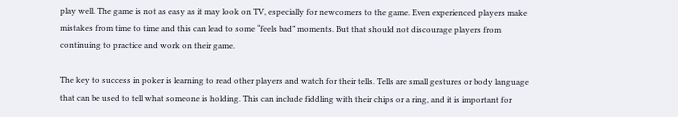play well. The game is not as easy as it may look on TV, especially for newcomers to the game. Even experienced players make mistakes from time to time and this can lead to some “feels bad” moments. But that should not discourage players from continuing to practice and work on their game.

The key to success in poker is learning to read other players and watch for their tells. Tells are small gestures or body language that can be used to tell what someone is holding. This can include fiddling with their chips or a ring, and it is important for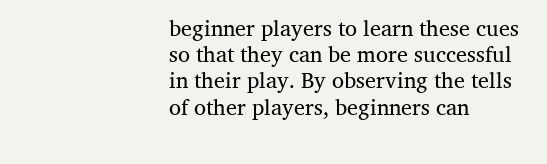beginner players to learn these cues so that they can be more successful in their play. By observing the tells of other players, beginners can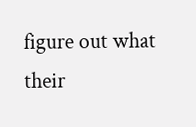figure out what their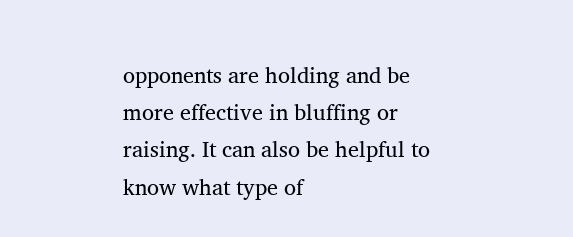opponents are holding and be more effective in bluffing or raising. It can also be helpful to know what type of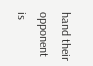hand their opponent is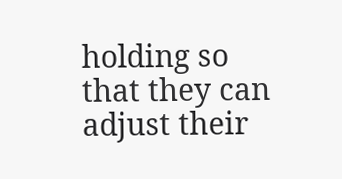holding so that they can adjust their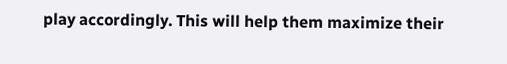play accordingly. This will help them maximize their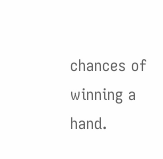chances of winning a hand.